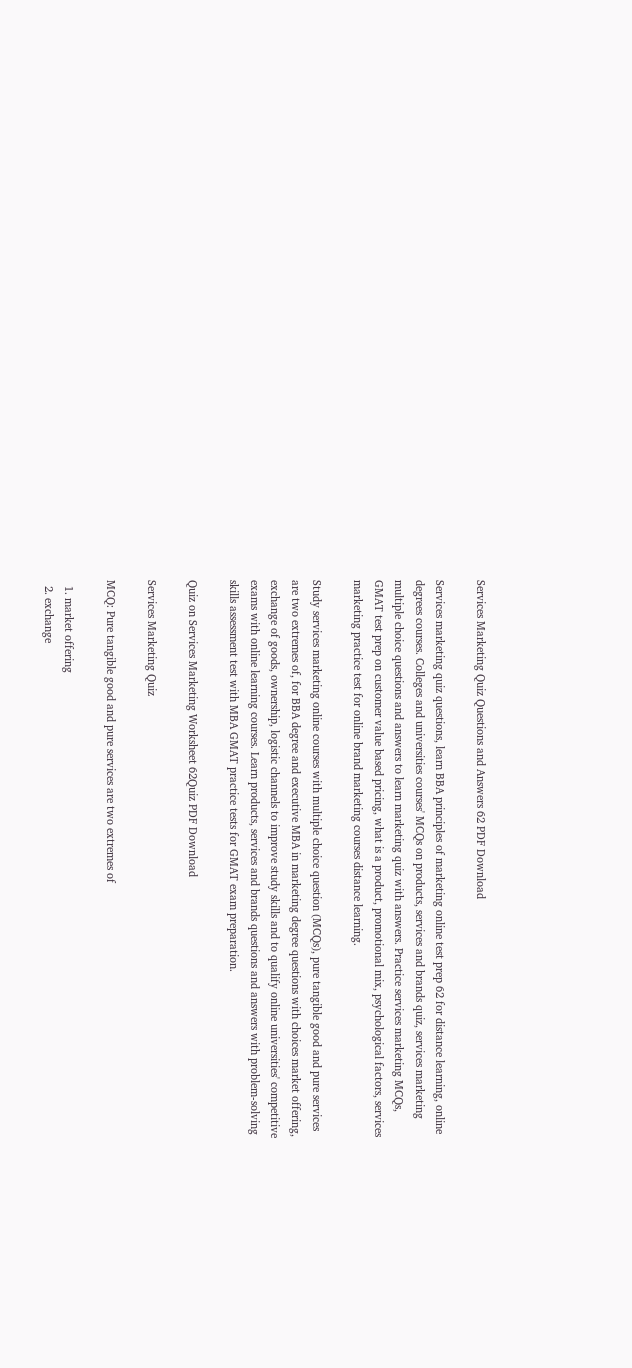Services Marketing Quiz Questions and Answers 62 PDF Download

Services marketing quiz questions, learn BBA principles of marketing online test prep 62 for distance learning, online degrees courses. Colleges and universities courses' MCQs on products, services and brands quiz, services marketing multiple choice questions and answers to learn marketing quiz with answers. Practice services marketing MCQs, GMAT test prep on customer value based pricing, what is a product, promotional mix, psychological factors, services marketing practice test for online brand marketing courses distance learning.

Study services marketing online courses with multiple choice question (MCQs), pure tangible good and pure services are two extremes of, for BBA degree and executive MBA in marketing degree questions with choices market offering, exchange of goods, ownership, logistic channels to improve study skills and to qualify online universities' competitive exams with online learning courses. Learn products, services and brands questions and answers with problem-solving skills assessment test with MBA GMAT practice tests for GMAT exam preparation.

Quiz on Services Marketing Worksheet 62Quiz PDF Download

Services Marketing Quiz

MCQ: Pure tangible good and pure services are two extremes of

  1. market offering
  2. exchange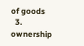of goods
  3. ownership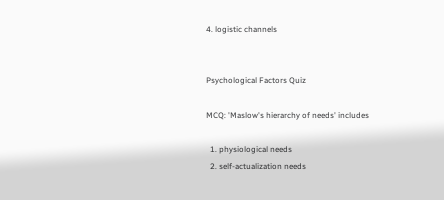4. logistic channels


Psychological Factors Quiz

MCQ: 'Maslow's hierarchy of needs' includes

  1. physiological needs
  2. self-actualization needs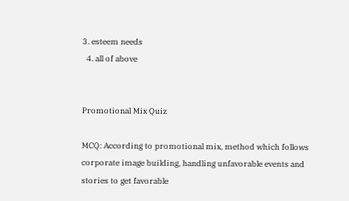3. esteem needs
  4. all of above


Promotional Mix Quiz

MCQ: According to promotional mix, method which follows corporate image building, handling unfavorable events and stories to get favorable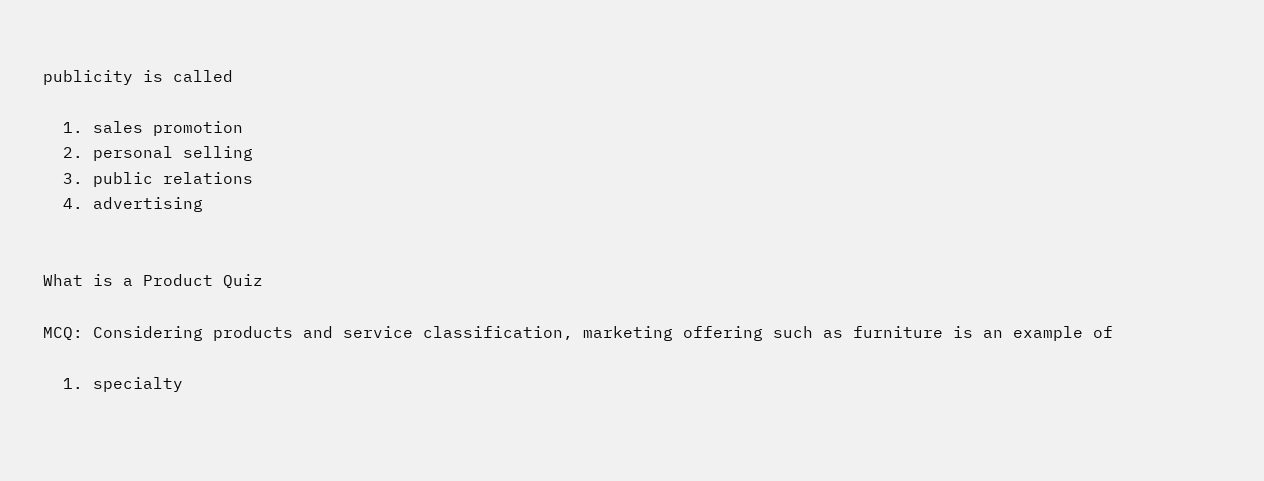publicity is called

  1. sales promotion
  2. personal selling
  3. public relations
  4. advertising


What is a Product Quiz

MCQ: Considering products and service classification, marketing offering such as furniture is an example of

  1. specialty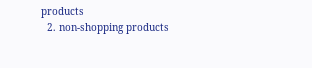products
  2. non-shopping products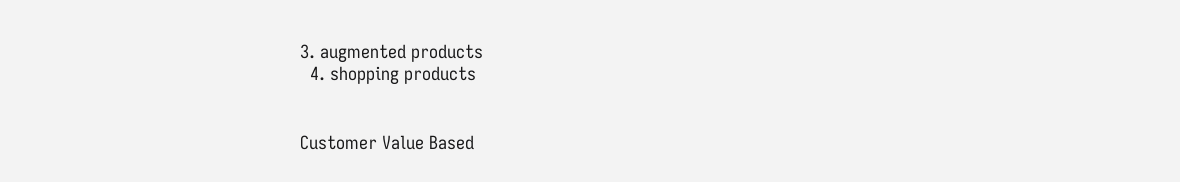3. augmented products
  4. shopping products


Customer Value Based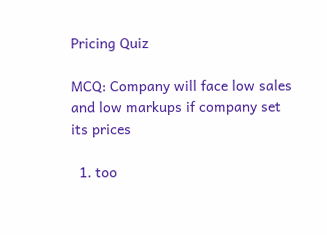Pricing Quiz

MCQ: Company will face low sales and low markups if company set its prices

  1. too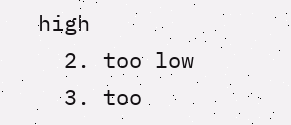high
  2. too low
  3. too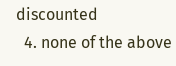discounted
  4. none of the above